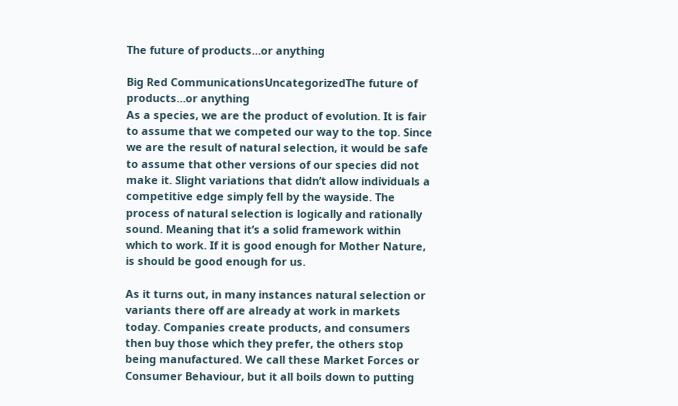The future of products…or anything

Big Red CommunicationsUncategorizedThe future of products…or anything
As a species, we are the product of evolution. It is fair to assume that we competed our way to the top. Since we are the result of natural selection, it would be safe to assume that other versions of our species did not make it. Slight variations that didn’t allow individuals a competitive edge simply fell by the wayside. The process of natural selection is logically and rationally sound. Meaning that it’s a solid framework within which to work. If it is good enough for Mother Nature, is should be good enough for us.

As it turns out, in many instances natural selection or variants there off are already at work in markets today. Companies create products, and consumers then buy those which they prefer, the others stop being manufactured. We call these Market Forces or Consumer Behaviour, but it all boils down to putting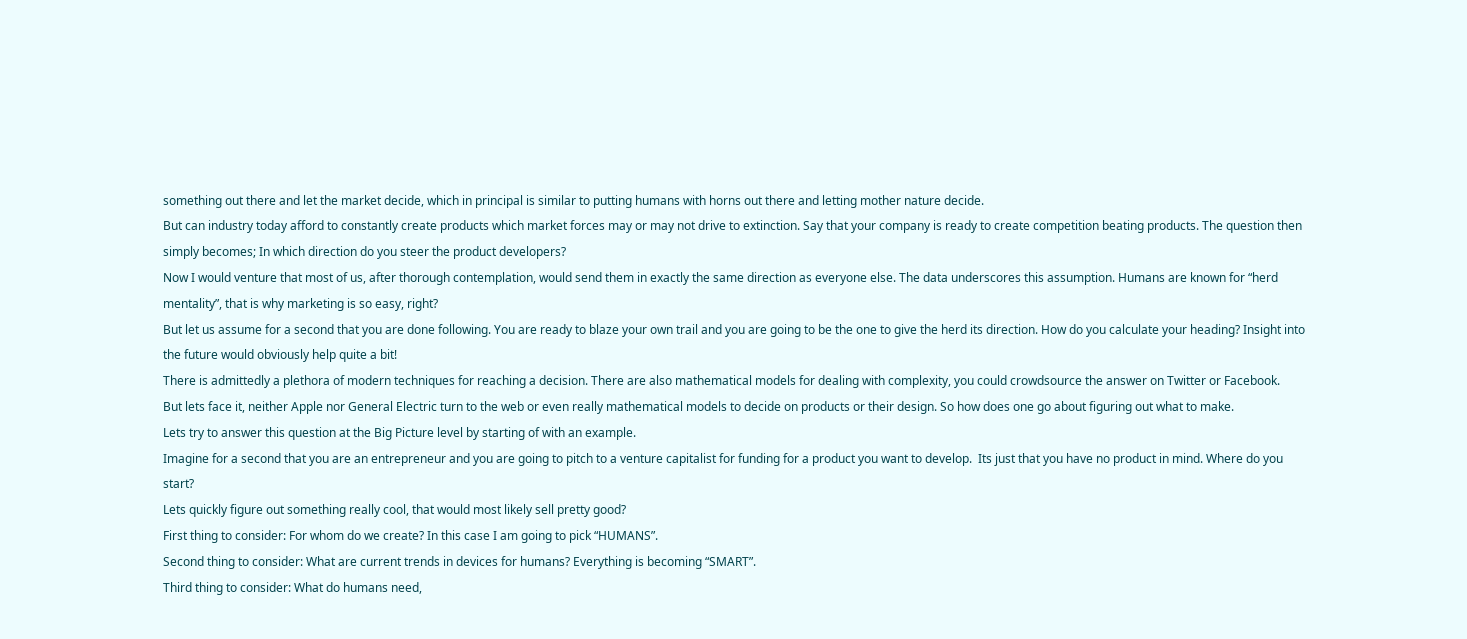something out there and let the market decide, which in principal is similar to putting humans with horns out there and letting mother nature decide.
But can industry today afford to constantly create products which market forces may or may not drive to extinction. Say that your company is ready to create competition beating products. The question then simply becomes; In which direction do you steer the product developers?
Now I would venture that most of us, after thorough contemplation, would send them in exactly the same direction as everyone else. The data underscores this assumption. Humans are known for “herd mentality”, that is why marketing is so easy, right?
But let us assume for a second that you are done following. You are ready to blaze your own trail and you are going to be the one to give the herd its direction. How do you calculate your heading? Insight into the future would obviously help quite a bit!
There is admittedly a plethora of modern techniques for reaching a decision. There are also mathematical models for dealing with complexity, you could crowdsource the answer on Twitter or Facebook.
But lets face it, neither Apple nor General Electric turn to the web or even really mathematical models to decide on products or their design. So how does one go about figuring out what to make.
Lets try to answer this question at the Big Picture level by starting of with an example.
Imagine for a second that you are an entrepreneur and you are going to pitch to a venture capitalist for funding for a product you want to develop.  Its just that you have no product in mind. Where do you start?
Lets quickly figure out something really cool, that would most likely sell pretty good?
First thing to consider: For whom do we create? In this case I am going to pick “HUMANS”.
Second thing to consider: What are current trends in devices for humans? Everything is becoming “SMART”.
Third thing to consider: What do humans need,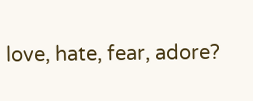love, hate, fear, adore?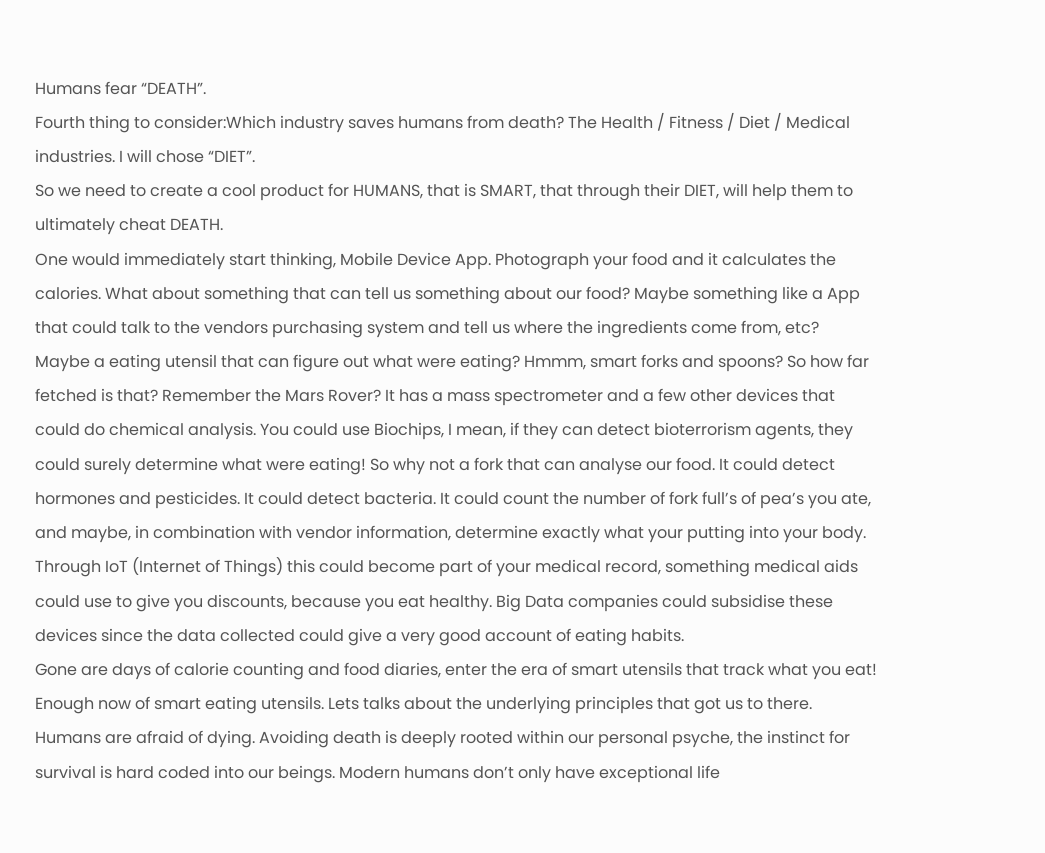Humans fear “DEATH”.
Fourth thing to consider:Which industry saves humans from death? The Health / Fitness / Diet / Medical industries. I will chose “DIET”.
So we need to create a cool product for HUMANS, that is SMART, that through their DIET, will help them to ultimately cheat DEATH.
One would immediately start thinking, Mobile Device App. Photograph your food and it calculates the calories. What about something that can tell us something about our food? Maybe something like a App that could talk to the vendors purchasing system and tell us where the ingredients come from, etc?
Maybe a eating utensil that can figure out what were eating? Hmmm, smart forks and spoons? So how far fetched is that? Remember the Mars Rover? It has a mass spectrometer and a few other devices that could do chemical analysis. You could use Biochips, I mean, if they can detect bioterrorism agents, they could surely determine what were eating! So why not a fork that can analyse our food. It could detect hormones and pesticides. It could detect bacteria. It could count the number of fork full’s of pea’s you ate, and maybe, in combination with vendor information, determine exactly what your putting into your body.
Through IoT (Internet of Things) this could become part of your medical record, something medical aids could use to give you discounts, because you eat healthy. Big Data companies could subsidise these devices since the data collected could give a very good account of eating habits.
Gone are days of calorie counting and food diaries, enter the era of smart utensils that track what you eat!
Enough now of smart eating utensils. Lets talks about the underlying principles that got us to there.
Humans are afraid of dying. Avoiding death is deeply rooted within our personal psyche, the instinct for survival is hard coded into our beings. Modern humans don’t only have exceptional life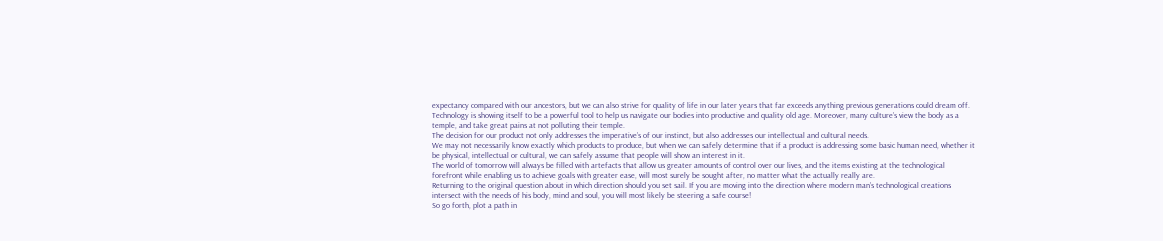expectancy compared with our ancestors, but we can also strive for quality of life in our later years that far exceeds anything previous generations could dream off. Technology is showing itself to be a powerful tool to help us navigate our bodies into productive and quality old age. Moreover, many culture’s view the body as a temple, and take great pains at not polluting their temple.
The decision for our product not only addresses the imperative’s of our instinct, but also addresses our intellectual and cultural needs.
We may not necessarily know exactly which products to produce, but when we can safely determine that if a product is addressing some basic human need, whether it be physical, intellectual or cultural, we can safely assume that people will show an interest in it.
The world of tomorrow will always be filled with artefacts that allow us greater amounts of control over our lives, and the items existing at the technological forefront while enabling us to achieve goals with greater ease, will most surely be sought after, no matter what the actually really are.
Returning to the original question about in which direction should you set sail. If you are moving into the direction where modern man’s technological creations intersect with the needs of his body, mind and soul, you will most likely be steering a safe course!
So go forth, plot a path in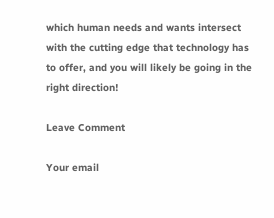which human needs and wants intersect with the cutting edge that technology has to offer, and you will likely be going in the right direction!

Leave Comment

Your email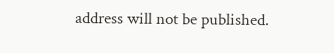address will not be published.